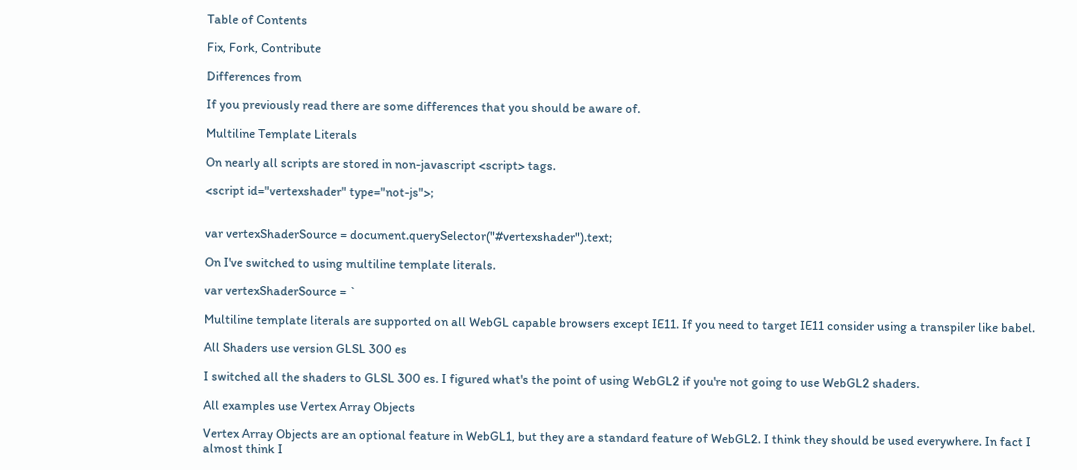Table of Contents

Fix, Fork, Contribute

Differences from

If you previously read there are some differences that you should be aware of.

Multiline Template Literals

On nearly all scripts are stored in non-javascript <script> tags.

<script id="vertexshader" type="not-js">;


var vertexShaderSource = document.querySelector("#vertexshader").text;

On I've switched to using multiline template literals.

var vertexShaderSource = `

Multiline template literals are supported on all WebGL capable browsers except IE11. If you need to target IE11 consider using a transpiler like babel.

All Shaders use version GLSL 300 es

I switched all the shaders to GLSL 300 es. I figured what's the point of using WebGL2 if you're not going to use WebGL2 shaders.

All examples use Vertex Array Objects

Vertex Array Objects are an optional feature in WebGL1, but they are a standard feature of WebGL2. I think they should be used everywhere. In fact I almost think I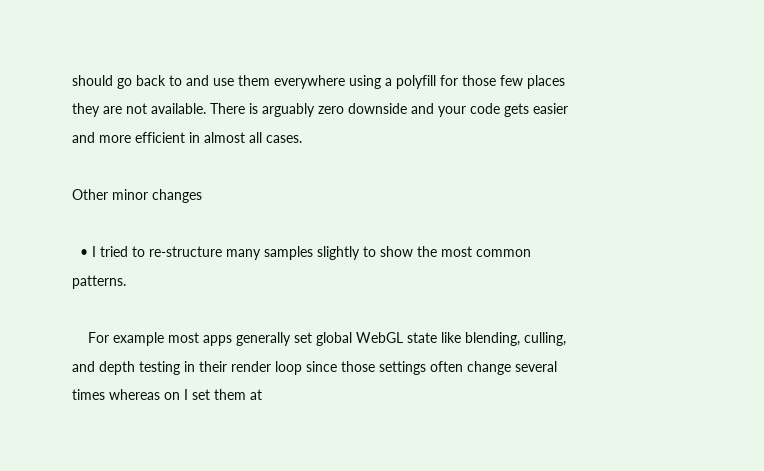should go back to and use them everywhere using a polyfill for those few places they are not available. There is arguably zero downside and your code gets easier and more efficient in almost all cases.

Other minor changes

  • I tried to re-structure many samples slightly to show the most common patterns.

    For example most apps generally set global WebGL state like blending, culling, and depth testing in their render loop since those settings often change several times whereas on I set them at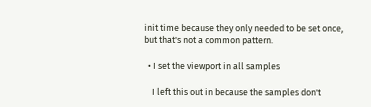init time because they only needed to be set once, but that's not a common pattern.

  • I set the viewport in all samples

    I left this out in because the samples don't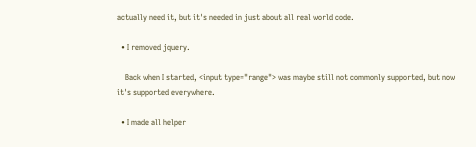actually need it, but it's needed in just about all real world code.

  • I removed jquery.

    Back when I started, <input type="range"> was maybe still not commonly supported, but now it's supported everywhere.

  • I made all helper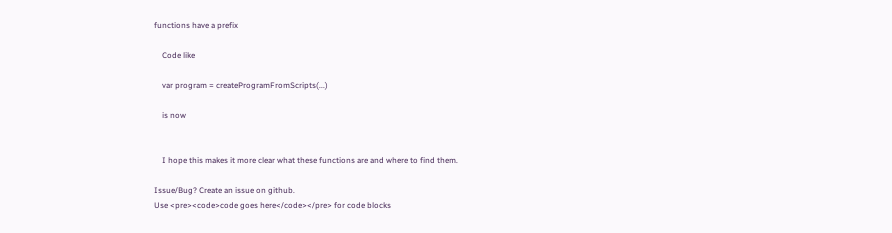functions have a prefix

    Code like

    var program = createProgramFromScripts(...)

    is now


    I hope this makes it more clear what these functions are and where to find them.

Issue/Bug? Create an issue on github.
Use <pre><code>code goes here</code></pre> for code blocks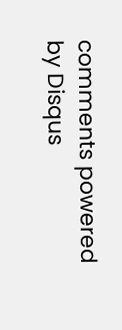comments powered by Disqus